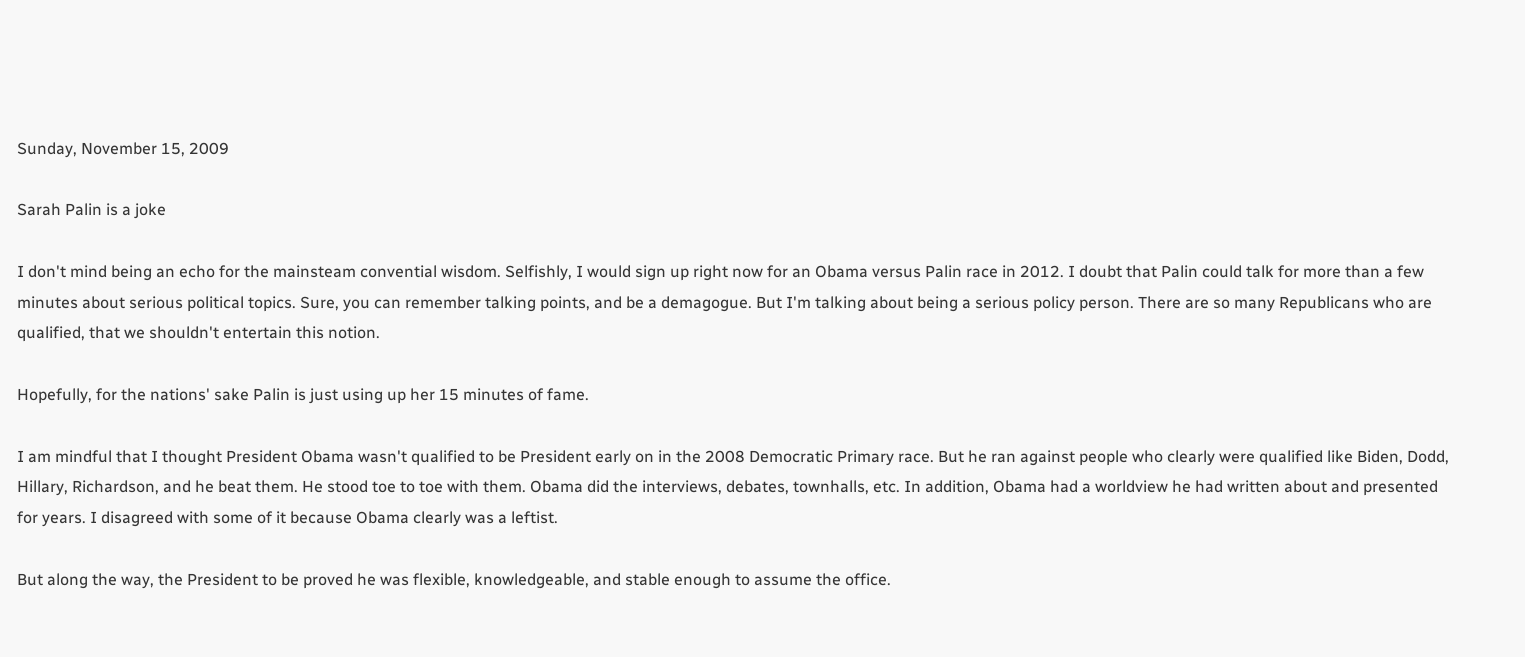Sunday, November 15, 2009

Sarah Palin is a joke

I don't mind being an echo for the mainsteam convential wisdom. Selfishly, I would sign up right now for an Obama versus Palin race in 2012. I doubt that Palin could talk for more than a few minutes about serious political topics. Sure, you can remember talking points, and be a demagogue. But I'm talking about being a serious policy person. There are so many Republicans who are qualified, that we shouldn't entertain this notion.

Hopefully, for the nations' sake Palin is just using up her 15 minutes of fame.

I am mindful that I thought President Obama wasn't qualified to be President early on in the 2008 Democratic Primary race. But he ran against people who clearly were qualified like Biden, Dodd, Hillary, Richardson, and he beat them. He stood toe to toe with them. Obama did the interviews, debates, townhalls, etc. In addition, Obama had a worldview he had written about and presented for years. I disagreed with some of it because Obama clearly was a leftist.

But along the way, the President to be proved he was flexible, knowledgeable, and stable enough to assume the office.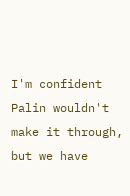I'm confident Palin wouldn't make it through, but we have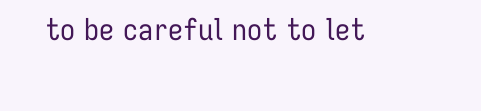to be careful not to let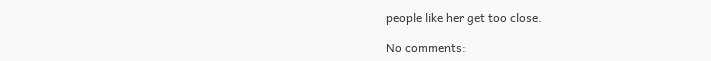people like her get too close.

No comments: